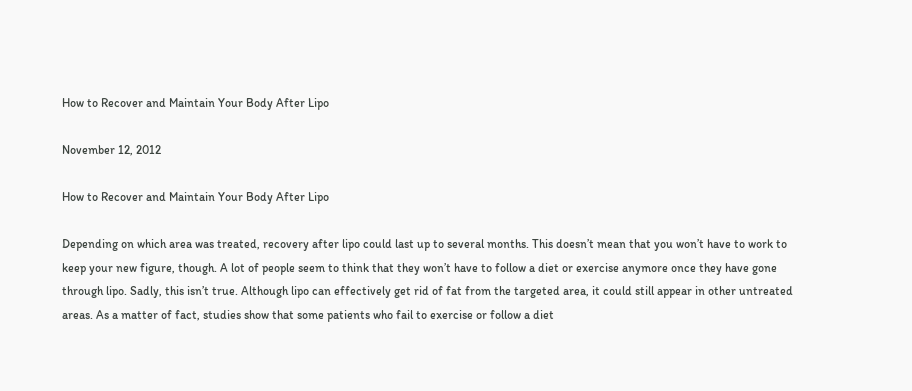How to Recover and Maintain Your Body After Lipo

November 12, 2012

How to Recover and Maintain Your Body After Lipo

Depending on which area was treated, recovery after lipo could last up to several months. This doesn’t mean that you won’t have to work to keep your new figure, though. A lot of people seem to think that they won’t have to follow a diet or exercise anymore once they have gone through lipo. Sadly, this isn’t true. Although lipo can effectively get rid of fat from the targeted area, it could still appear in other untreated areas. As a matter of fact, studies show that some patients who fail to exercise or follow a diet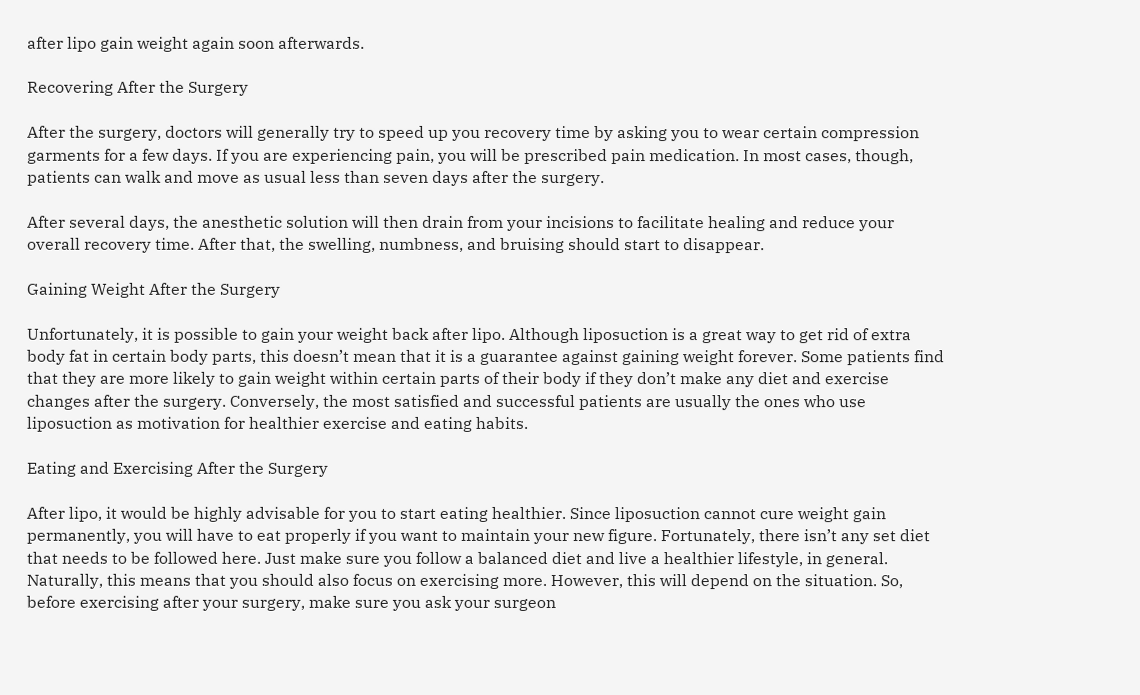after lipo gain weight again soon afterwards.

Recovering After the Surgery

After the surgery, doctors will generally try to speed up you recovery time by asking you to wear certain compression garments for a few days. If you are experiencing pain, you will be prescribed pain medication. In most cases, though, patients can walk and move as usual less than seven days after the surgery.

After several days, the anesthetic solution will then drain from your incisions to facilitate healing and reduce your overall recovery time. After that, the swelling, numbness, and bruising should start to disappear.

Gaining Weight After the Surgery

Unfortunately, it is possible to gain your weight back after lipo. Although liposuction is a great way to get rid of extra body fat in certain body parts, this doesn’t mean that it is a guarantee against gaining weight forever. Some patients find that they are more likely to gain weight within certain parts of their body if they don’t make any diet and exercise changes after the surgery. Conversely, the most satisfied and successful patients are usually the ones who use liposuction as motivation for healthier exercise and eating habits.

Eating and Exercising After the Surgery

After lipo, it would be highly advisable for you to start eating healthier. Since liposuction cannot cure weight gain permanently, you will have to eat properly if you want to maintain your new figure. Fortunately, there isn’t any set diet that needs to be followed here. Just make sure you follow a balanced diet and live a healthier lifestyle, in general. Naturally, this means that you should also focus on exercising more. However, this will depend on the situation. So, before exercising after your surgery, make sure you ask your surgeon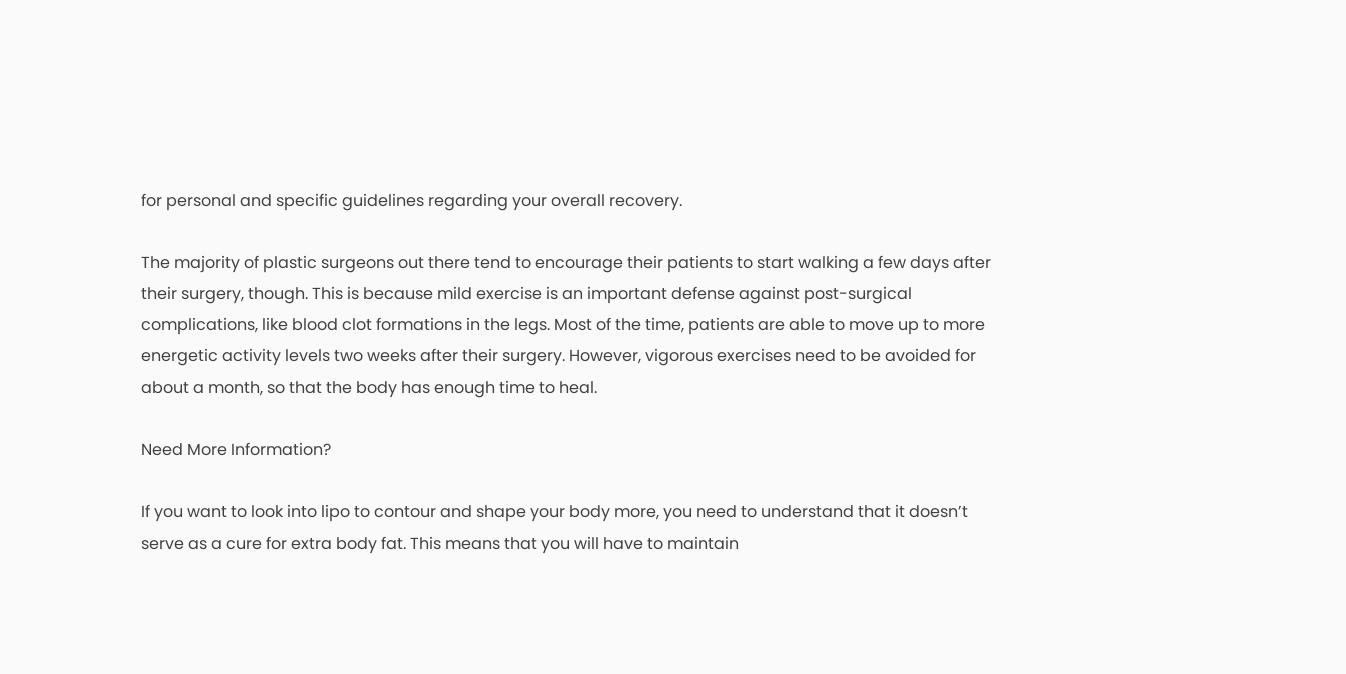for personal and specific guidelines regarding your overall recovery.

The majority of plastic surgeons out there tend to encourage their patients to start walking a few days after their surgery, though. This is because mild exercise is an important defense against post-surgical complications, like blood clot formations in the legs. Most of the time, patients are able to move up to more energetic activity levels two weeks after their surgery. However, vigorous exercises need to be avoided for about a month, so that the body has enough time to heal.

Need More Information?

If you want to look into lipo to contour and shape your body more, you need to understand that it doesn’t serve as a cure for extra body fat. This means that you will have to maintain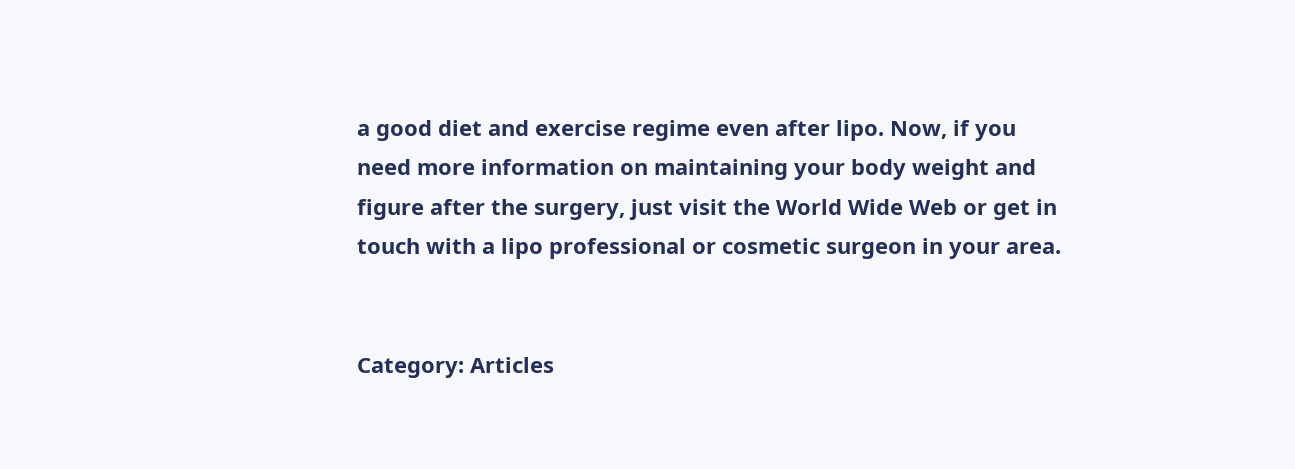a good diet and exercise regime even after lipo. Now, if you need more information on maintaining your body weight and figure after the surgery, just visit the World Wide Web or get in touch with a lipo professional or cosmetic surgeon in your area.


Category: Articles